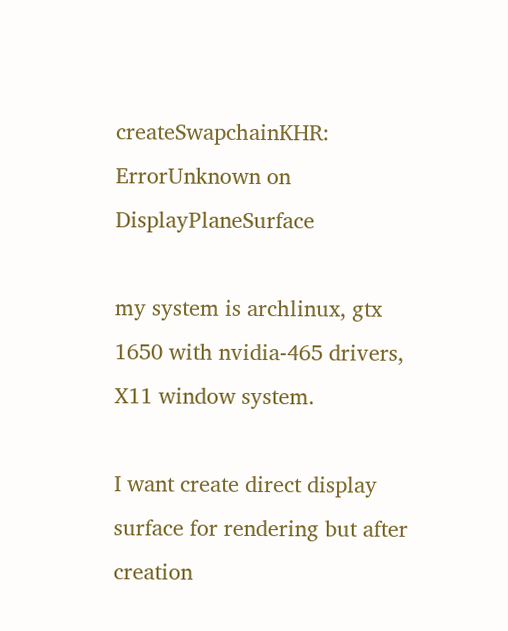createSwapchainKHR: ErrorUnknown on DisplayPlaneSurface

my system is archlinux, gtx 1650 with nvidia-465 drivers, X11 window system.

I want create direct display surface for rendering but after creation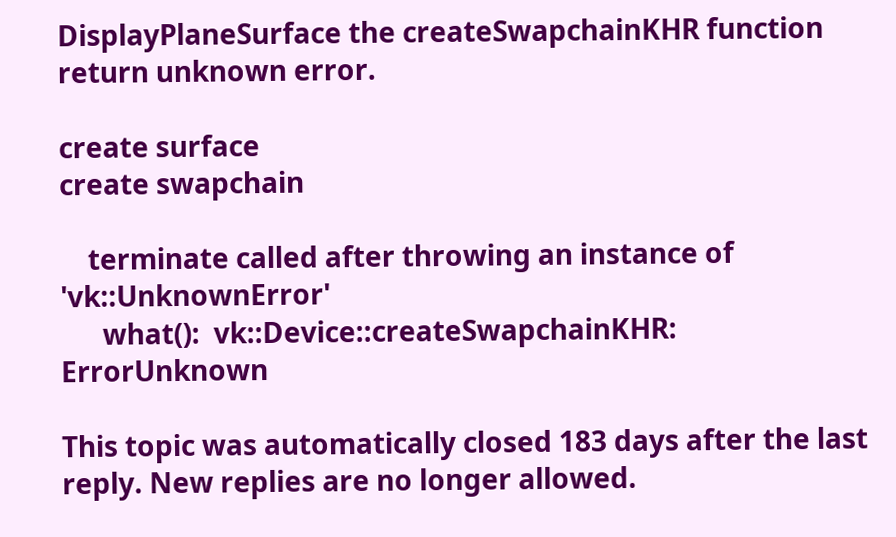DisplayPlaneSurface the createSwapchainKHR function return unknown error.

create surface
create swapchain

    terminate called after throwing an instance of 'vk::UnknownError'
      what():  vk::Device::createSwapchainKHR: ErrorUnknown

This topic was automatically closed 183 days after the last reply. New replies are no longer allowed.